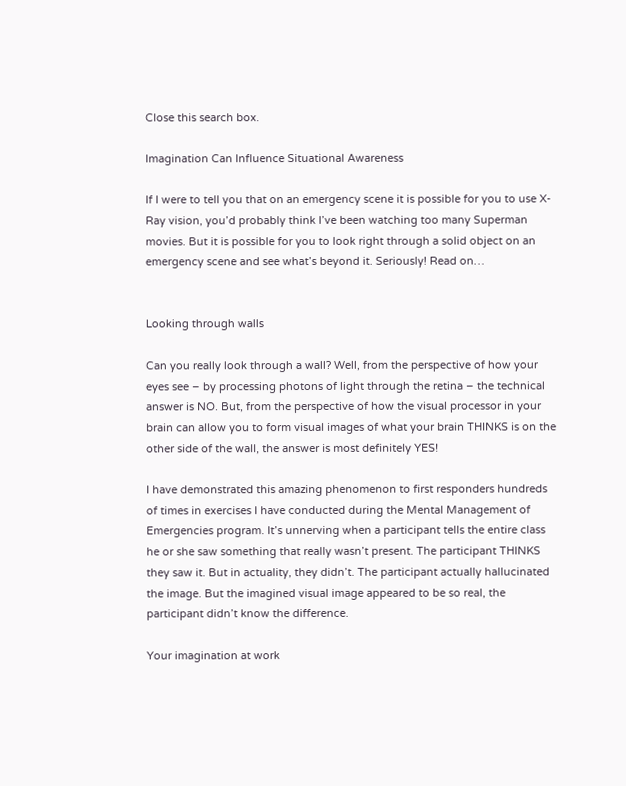Close this search box.

Imagination Can Influence Situational Awareness

If I were to tell you that on an emergency scene it is possible for you to use X-Ray vision, you’d probably think I’ve been watching too many Superman movies. But it is possible for you to look right through a solid object on an emergency scene and see what’s beyond it. Seriously! Read on…


Looking through walls

Can you really look through a wall? Well, from the perspective of how your eyes see – by processing photons of light through the retina – the technical answer is NO. But, from the perspective of how the visual processor in your brain can allow you to form visual images of what your brain THINKS is on the other side of the wall, the answer is most definitely YES!

I have demonstrated this amazing phenomenon to first responders hundreds of times in exercises I have conducted during the Mental Management of Emergencies program. It’s unnerving when a participant tells the entire class he or she saw something that really wasn’t present. The participant THINKS they saw it. But in actuality, they didn’t. The participant actually hallucinated the image. But the imagined visual image appeared to be so real, the participant didn’t know the difference.

Your imagination at work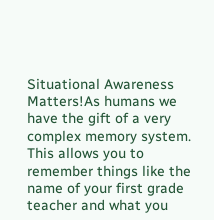Situational Awareness Matters!As humans we have the gift of a very complex memory system. This allows you to remember things like the name of your first grade teacher and what you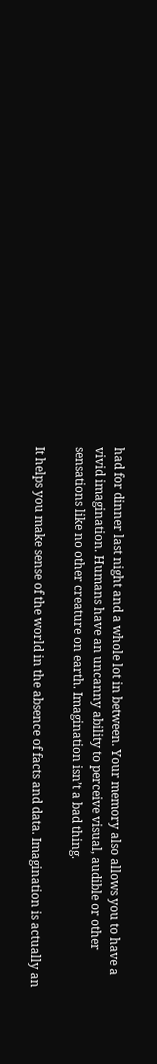had for dinner last night and a whole lot in between. Your memory also allows you to have a vivid imagination. Humans have an uncanny ability to perceive visual, audible or other sensations like no other creature on earth. Imagination isn’t a bad thing.

It helps you make sense of the world in the absence of facts and data. Imagination is actually an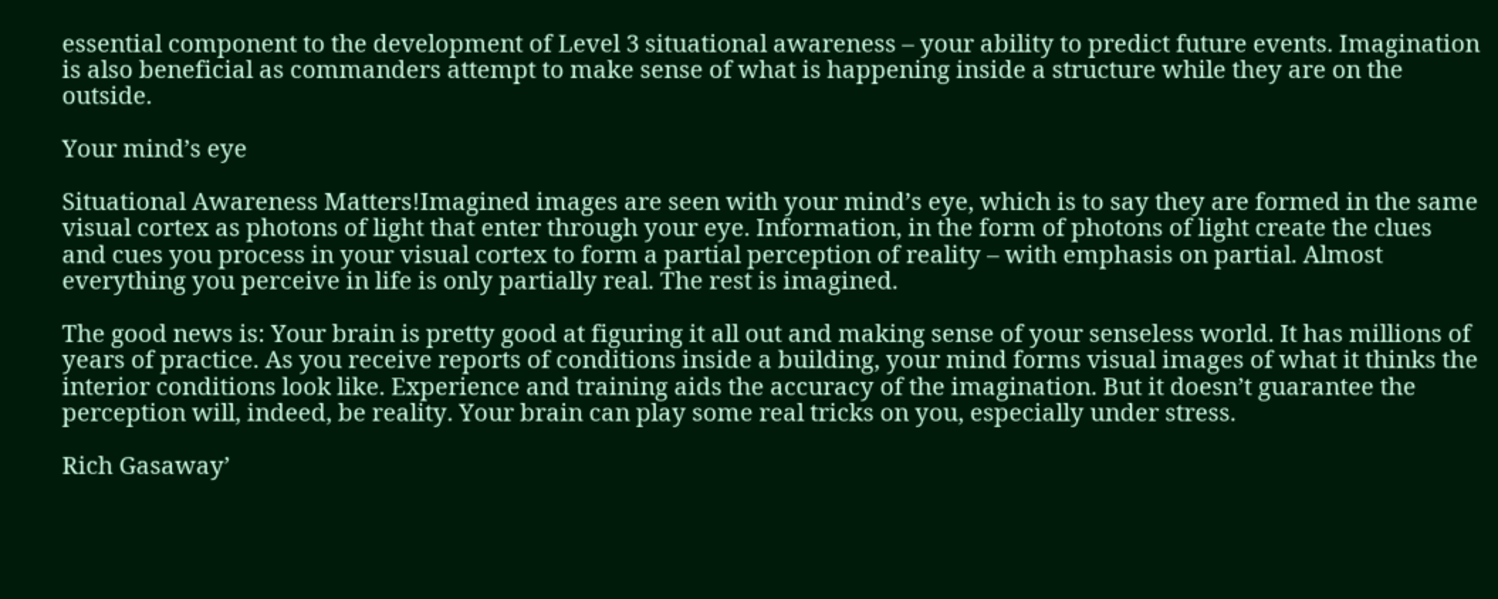essential component to the development of Level 3 situational awareness – your ability to predict future events. Imagination is also beneficial as commanders attempt to make sense of what is happening inside a structure while they are on the outside.

Your mind’s eye

Situational Awareness Matters!Imagined images are seen with your mind’s eye, which is to say they are formed in the same visual cortex as photons of light that enter through your eye. Information, in the form of photons of light create the clues and cues you process in your visual cortex to form a partial perception of reality – with emphasis on partial. Almost everything you perceive in life is only partially real. The rest is imagined.

The good news is: Your brain is pretty good at figuring it all out and making sense of your senseless world. It has millions of years of practice. As you receive reports of conditions inside a building, your mind forms visual images of what it thinks the interior conditions look like. Experience and training aids the accuracy of the imagination. But it doesn’t guarantee the perception will, indeed, be reality. Your brain can play some real tricks on you, especially under stress.

Rich Gasaway’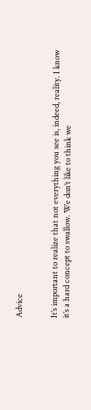Advice


It’s important to realize that not everything you see is, indeed, reality. I know it’s a hard concept to swallow. We don’t like to think we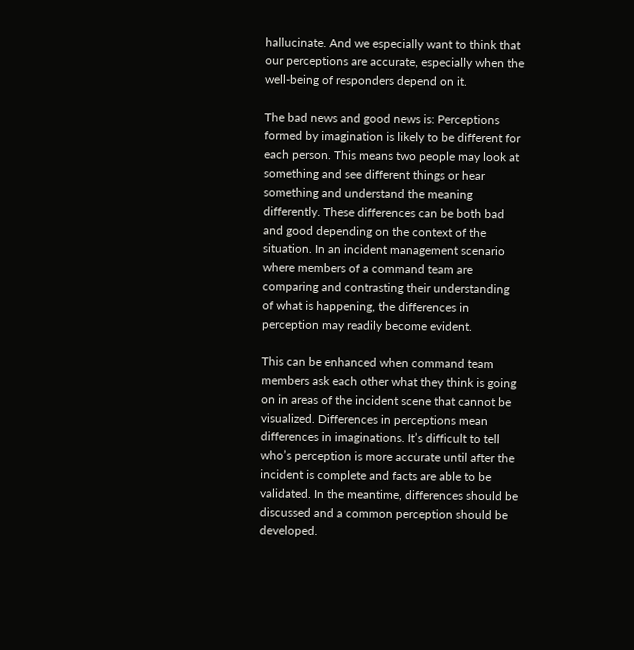hallucinate. And we especially want to think that our perceptions are accurate, especially when the well-being of responders depend on it.

The bad news and good news is: Perceptions formed by imagination is likely to be different for each person. This means two people may look at something and see different things or hear something and understand the meaning differently. These differences can be both bad and good depending on the context of the situation. In an incident management scenario where members of a command team are comparing and contrasting their understanding of what is happening, the differences in perception may readily become evident.

This can be enhanced when command team members ask each other what they think is going on in areas of the incident scene that cannot be visualized. Differences in perceptions mean differences in imaginations. It’s difficult to tell who’s perception is more accurate until after the incident is complete and facts are able to be validated. In the meantime, differences should be discussed and a common perception should be developed.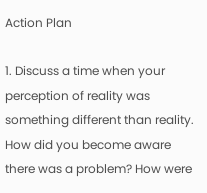Action Plan

1. Discuss a time when your perception of reality was something different than reality. How did you become aware there was a problem? How were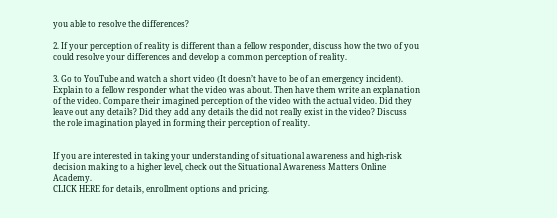you able to resolve the differences?

2. If your perception of reality is different than a fellow responder, discuss how the two of you could resolve your differences and develop a common perception of reality.

3. Go to YouTube and watch a short video (It doesn’t have to be of an emergency incident). Explain to a fellow responder what the video was about. Then have them write an explanation of the video. Compare their imagined perception of the video with the actual video. Did they leave out any details? Did they add any details the did not really exist in the video? Discuss the role imagination played in forming their perception of reality.


If you are interested in taking your understanding of situational awareness and high-risk decision making to a higher level, check out the Situational Awareness Matters Online Academy.
CLICK HERE for details, enrollment options and pricing.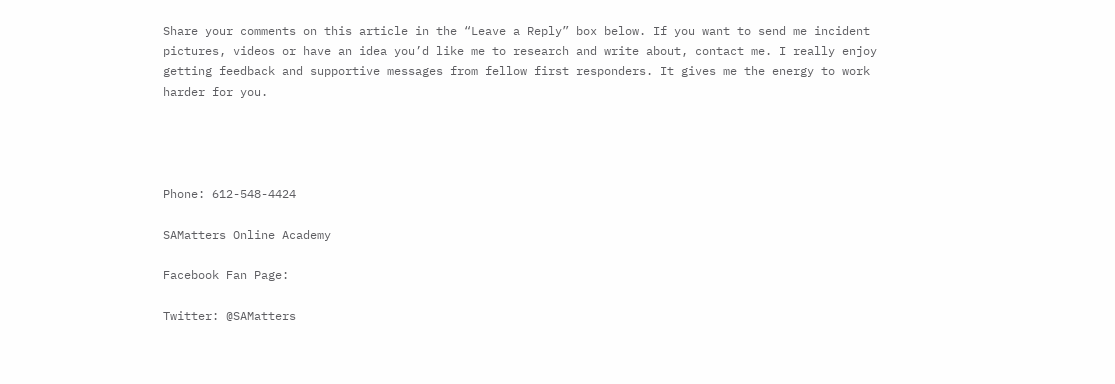Share your comments on this article in the “Leave a Reply” box below. If you want to send me incident pictures, videos or have an idea you’d like me to research and write about, contact me. I really enjoy getting feedback and supportive messages from fellow first responders. It gives me the energy to work harder for you.




Phone: 612-548-4424

SAMatters Online Academy

Facebook Fan Page:

Twitter: @SAMatters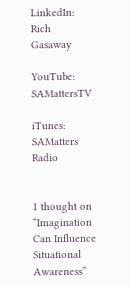LinkedIn: Rich Gasaway

YouTube: SAMattersTV

iTunes: SAMatters Radio


1 thought on “Imagination Can Influence Situational Awareness”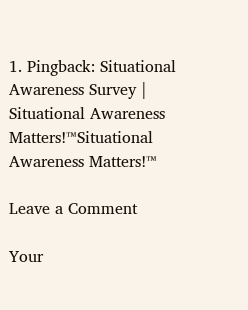1. Pingback: Situational Awareness Survey | Situational Awareness Matters!™Situational Awareness Matters!™

Leave a Comment

Your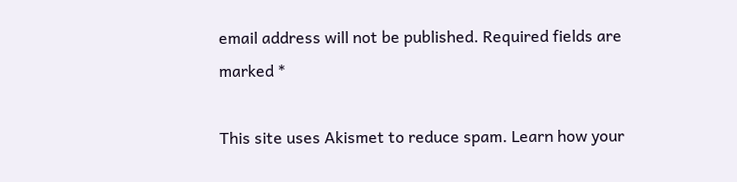email address will not be published. Required fields are marked *

This site uses Akismet to reduce spam. Learn how your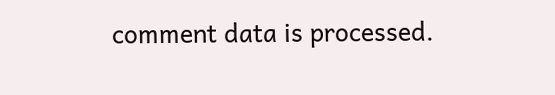comment data is processed.